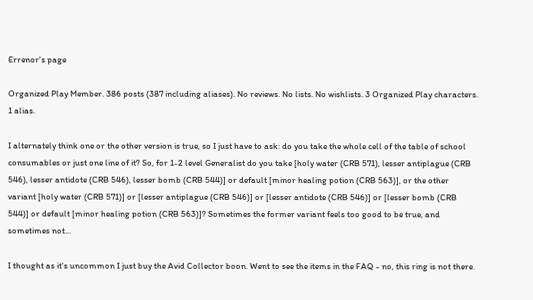Errenor's page

Organized Play Member. 386 posts (387 including aliases). No reviews. No lists. No wishlists. 3 Organized Play characters. 1 alias.

I alternately think one or the other version is true, so I just have to ask: do you take the whole cell of the table of school consumables or just one line of it? So, for 1-2 level Generalist do you take [holy water (CRB 571), lesser antiplague (CRB 546), lesser antidote (CRB 546), lesser bomb (CRB 544)] or default [minor healing potion (CRB 563)], or the other variant [holy water (CRB 571)] or [lesser antiplague (CRB 546)] or [lesser antidote (CRB 546)] or [lesser bomb (CRB 544)] or default [minor healing potion (CRB 563)]? Sometimes the former variant feels too good to be true, and sometimes not...

I thought as it's uncommon I just buy the Avid Collector boon. Went to see the items in the FAQ - no, this ring is not there.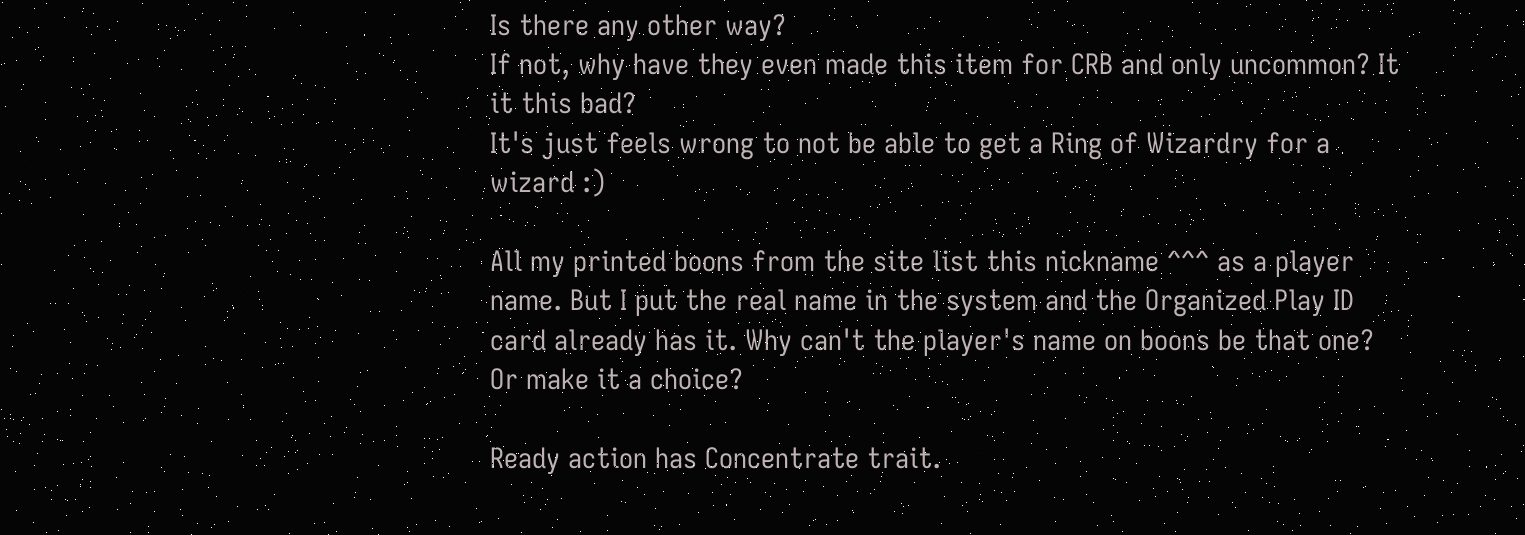Is there any other way?
If not, why have they even made this item for CRB and only uncommon? It it this bad?
It's just feels wrong to not be able to get a Ring of Wizardry for a wizard :)

All my printed boons from the site list this nickname ^^^ as a player name. But I put the real name in the system and the Organized Play ID card already has it. Why can't the player's name on boons be that one? Or make it a choice?

Ready action has Concentrate trait.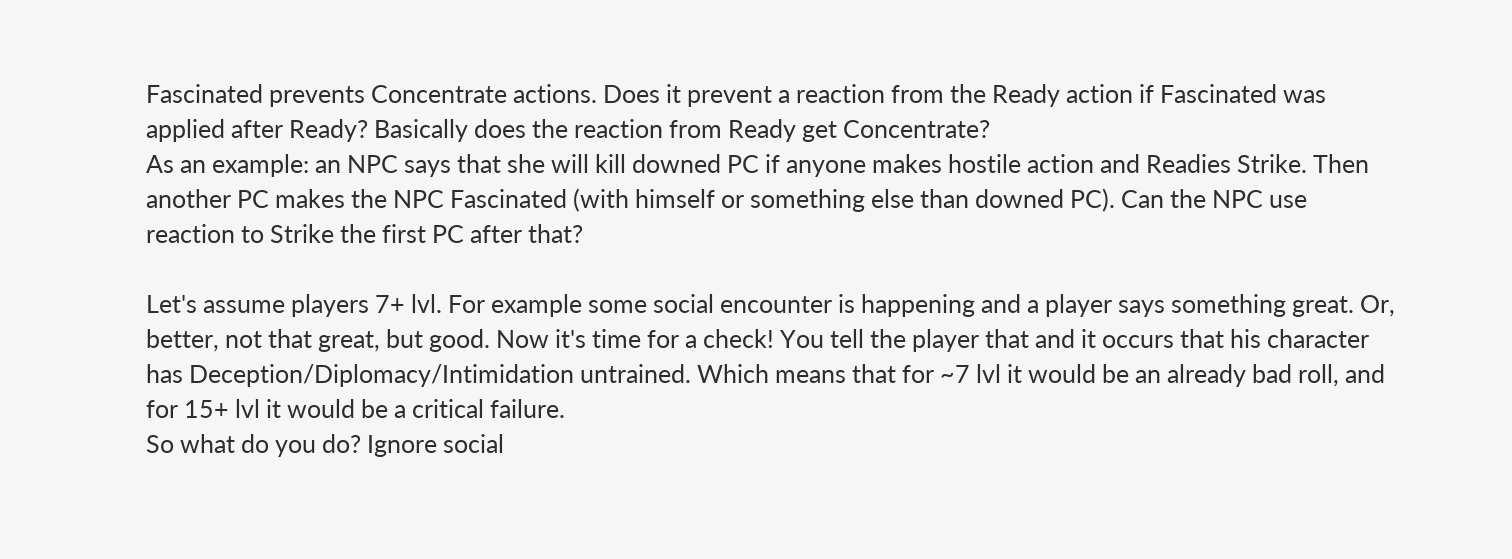Fascinated prevents Concentrate actions. Does it prevent a reaction from the Ready action if Fascinated was applied after Ready? Basically does the reaction from Ready get Concentrate?
As an example: an NPC says that she will kill downed PC if anyone makes hostile action and Readies Strike. Then another PC makes the NPC Fascinated (with himself or something else than downed PC). Can the NPC use reaction to Strike the first PC after that?

Let's assume players 7+ lvl. For example some social encounter is happening and a player says something great. Or, better, not that great, but good. Now it's time for a check! You tell the player that and it occurs that his character has Deception/Diplomacy/Intimidation untrained. Which means that for ~7 lvl it would be an already bad roll, and for 15+ lvl it would be a critical failure.
So what do you do? Ignore social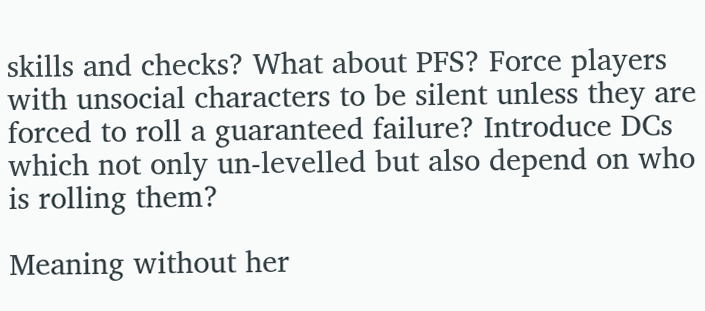skills and checks? What about PFS? Force players with unsocial characters to be silent unless they are forced to roll a guaranteed failure? Introduce DCs which not only un-levelled but also depend on who is rolling them?

Meaning without her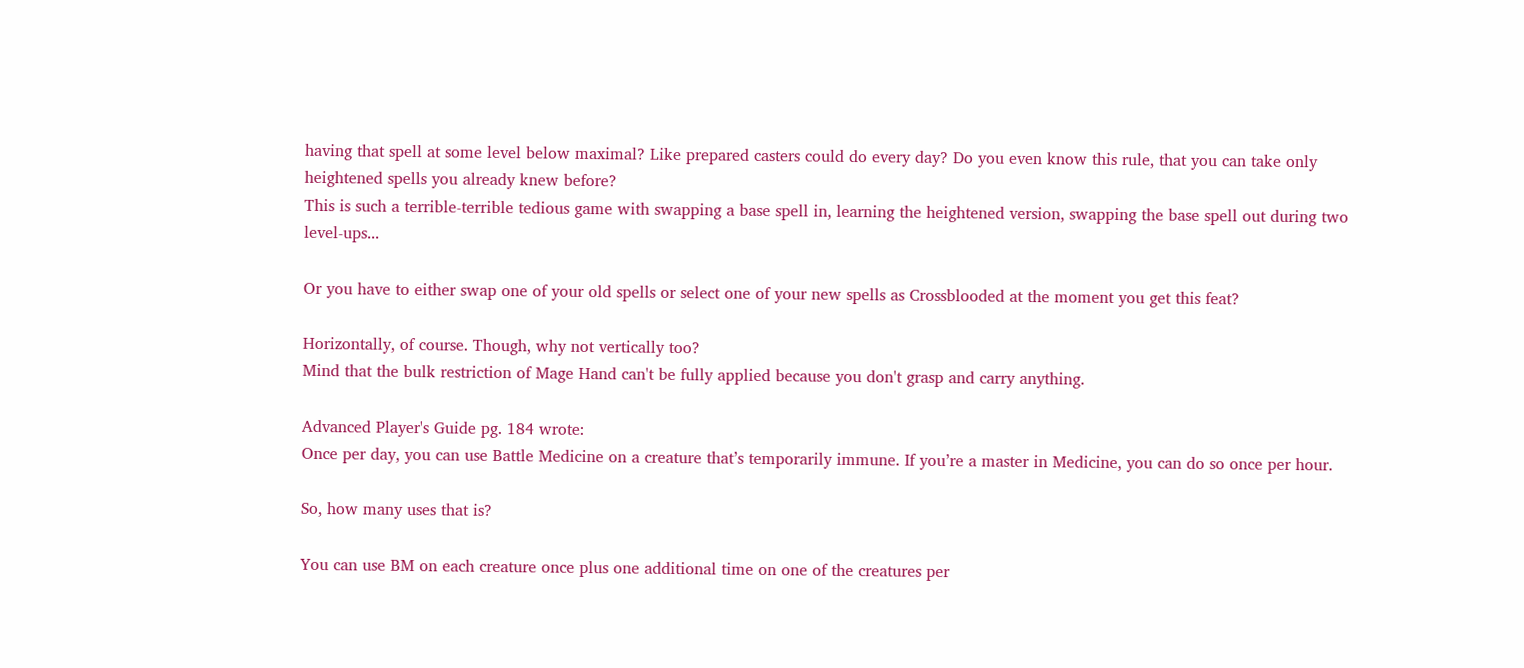having that spell at some level below maximal? Like prepared casters could do every day? Do you even know this rule, that you can take only heightened spells you already knew before?
This is such a terrible-terrible tedious game with swapping a base spell in, learning the heightened version, swapping the base spell out during two level-ups...

Or you have to either swap one of your old spells or select one of your new spells as Crossblooded at the moment you get this feat?

Horizontally, of course. Though, why not vertically too?
Mind that the bulk restriction of Mage Hand can't be fully applied because you don't grasp and carry anything.

Advanced Player's Guide pg. 184 wrote:
Once per day, you can use Battle Medicine on a creature that’s temporarily immune. If you’re a master in Medicine, you can do so once per hour.

So, how many uses that is?

You can use BM on each creature once plus one additional time on one of the creatures per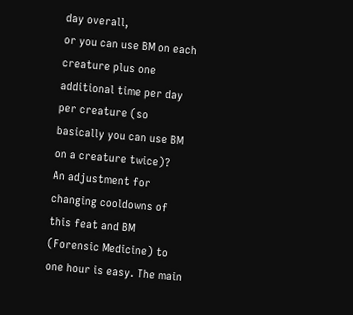day overall,
or you can use BM on each creature plus one additional time per day per creature (so basically you can use BM on a creature twice)?
An adjustment for changing cooldowns of this feat and BM (Forensic Medicine) to one hour is easy. The main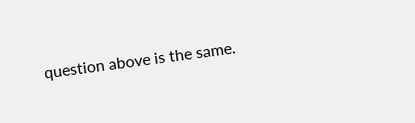question above is the same.